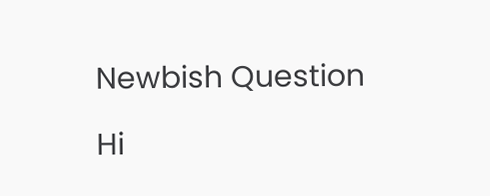Newbish Question

Hi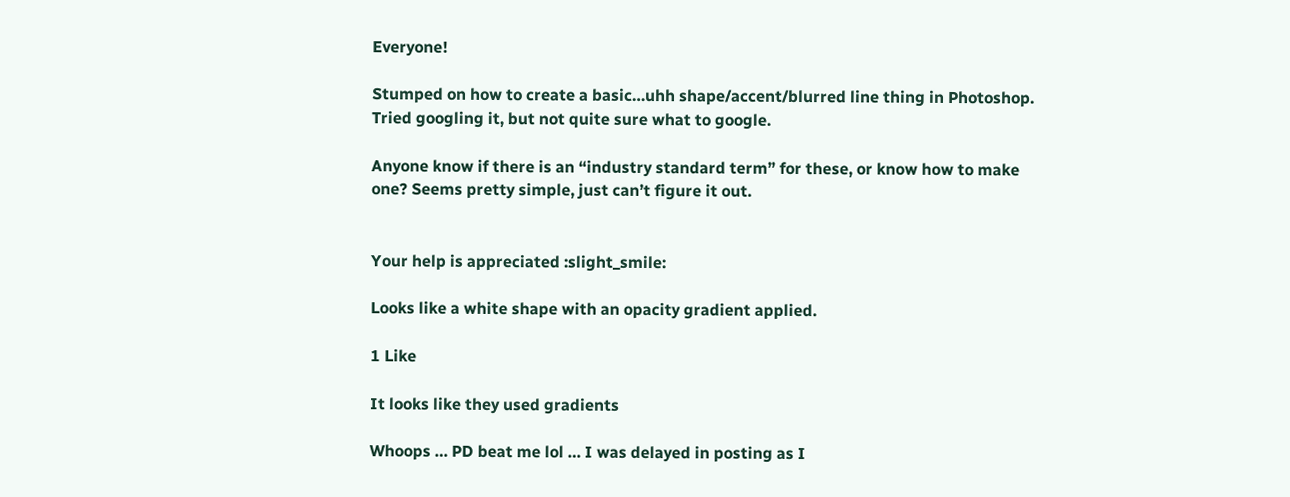Everyone!

Stumped on how to create a basic…uhh shape/accent/blurred line thing in Photoshop. Tried googling it, but not quite sure what to google.

Anyone know if there is an “industry standard term” for these, or know how to make one? Seems pretty simple, just can’t figure it out.


Your help is appreciated :slight_smile:

Looks like a white shape with an opacity gradient applied.

1 Like

It looks like they used gradients

Whoops … PD beat me lol … I was delayed in posting as I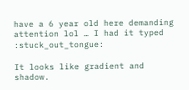have a 6 year old here demanding attention lol … I had it typed :stuck_out_tongue:

It looks like gradient and shadow.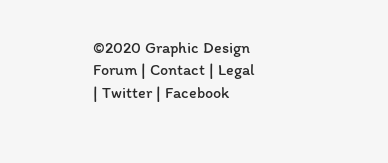©2020 Graphic Design Forum | Contact | Legal | Twitter | Facebook